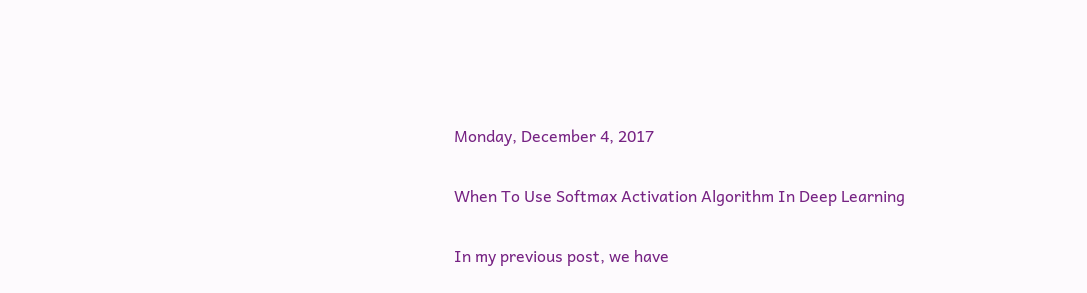Monday, December 4, 2017

When To Use Softmax Activation Algorithm In Deep Learning

In my previous post, we have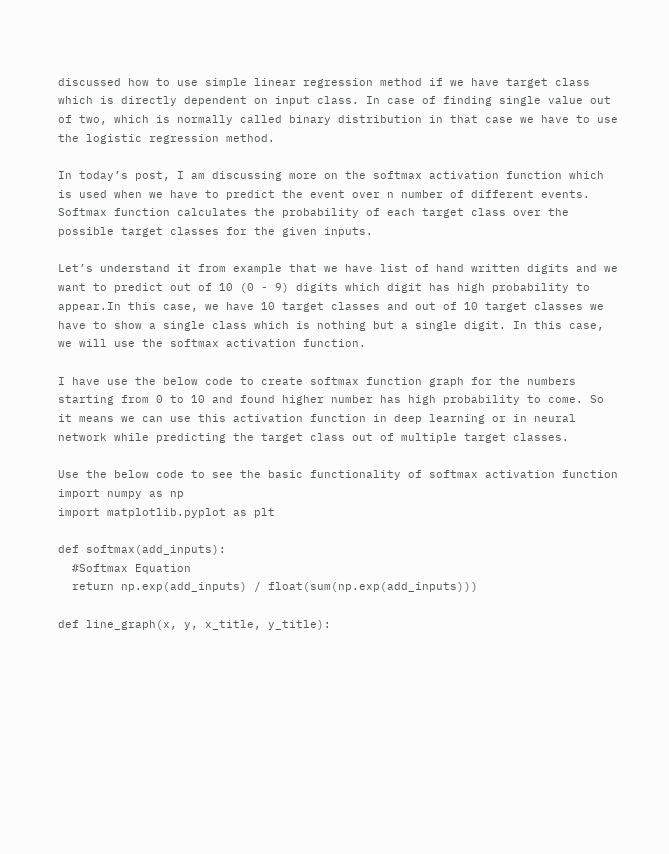discussed how to use simple linear regression method if we have target class which is directly dependent on input class. In case of finding single value out of two, which is normally called binary distribution in that case we have to use the logistic regression method.

In today’s post, I am discussing more on the softmax activation function which is used when we have to predict the event over n number of different events. Softmax function calculates the probability of each target class over the possible target classes for the given inputs.

Let’s understand it from example that we have list of hand written digits and we want to predict out of 10 (0 - 9) digits which digit has high probability to appear.In this case, we have 10 target classes and out of 10 target classes we have to show a single class which is nothing but a single digit. In this case, we will use the softmax activation function.

I have use the below code to create softmax function graph for the numbers starting from 0 to 10 and found higher number has high probability to come. So it means we can use this activation function in deep learning or in neural network while predicting the target class out of multiple target classes.

Use the below code to see the basic functionality of softmax activation function
import numpy as np
import matplotlib.pyplot as plt

def softmax(add_inputs):
  #Softmax Equation
  return np.exp(add_inputs) / float(sum(np.exp(add_inputs)))

def line_graph(x, y, x_title, y_title):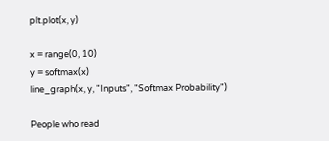plt.plot(x, y)

x = range(0, 10)
y = softmax(x)
line_graph(x, y, "Inputs", "Softmax Probability")

People who read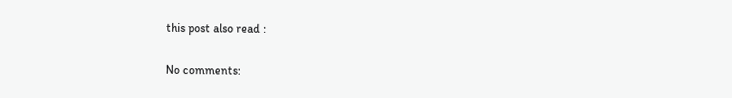this post also read :

No comments: